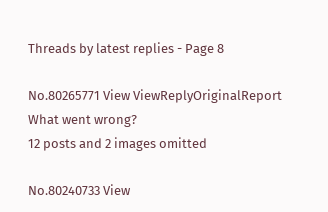Threads by latest replies - Page 8

No.80265771 View ViewReplyOriginalReport
What went wrong?
12 posts and 2 images omitted

No.80240733 View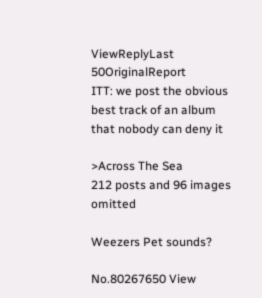ViewReplyLast 50OriginalReport
ITT: we post the obvious best track of an album that nobody can deny it

>Across The Sea
212 posts and 96 images omitted

Weezers Pet sounds?

No.80267650 View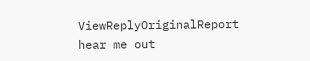ViewReplyOriginalReport
hear me out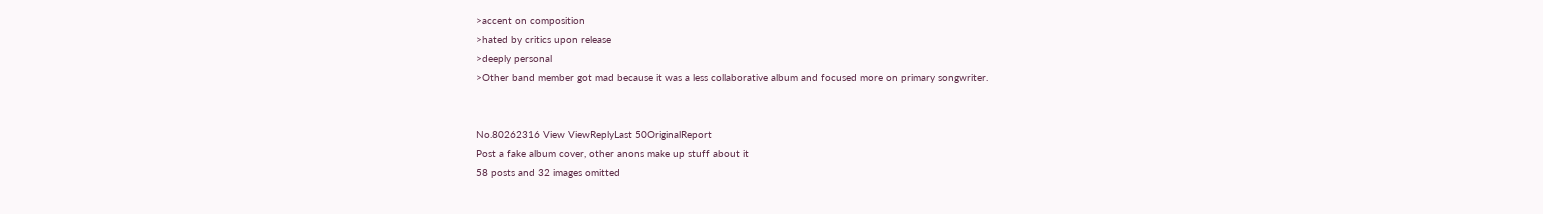>accent on composition
>hated by critics upon release
>deeply personal
>Other band member got mad because it was a less collaborative album and focused more on primary songwriter.


No.80262316 View ViewReplyLast 50OriginalReport
Post a fake album cover, other anons make up stuff about it
58 posts and 32 images omitted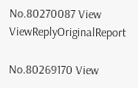No.80270087 View ViewReplyOriginalReport

No.80269170 View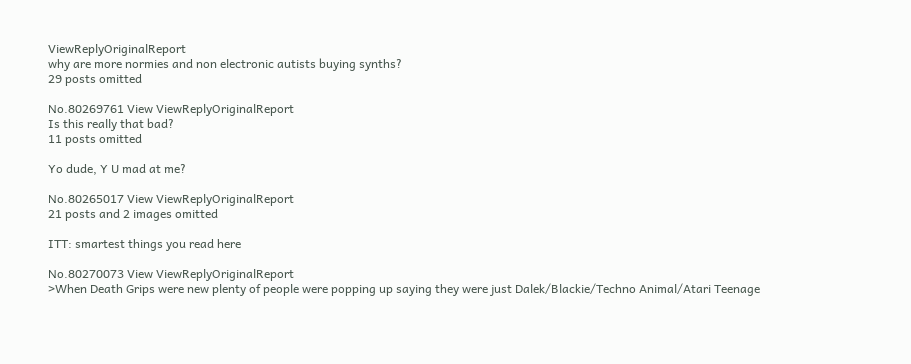ViewReplyOriginalReport
why are more normies and non electronic autists buying synths?
29 posts omitted

No.80269761 View ViewReplyOriginalReport
Is this really that bad?
11 posts omitted

Yo dude, Y U mad at me?

No.80265017 View ViewReplyOriginalReport
21 posts and 2 images omitted

ITT: smartest things you read here

No.80270073 View ViewReplyOriginalReport
>When Death Grips were new plenty of people were popping up saying they were just Dalek/Blackie/Techno Animal/Atari Teenage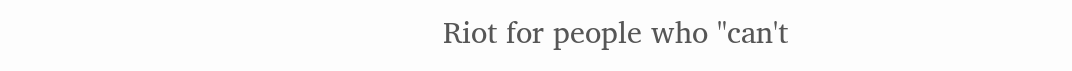Riot for people who "can't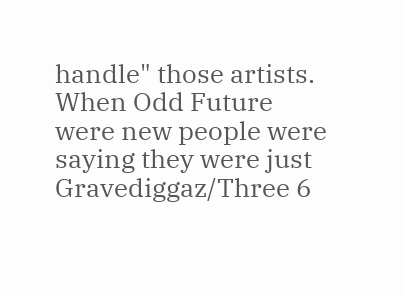handle" those artists. When Odd Future were new people were saying they were just Gravediggaz/Three 6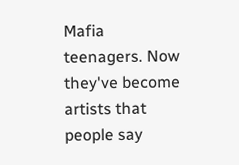Mafia teenagers. Now they've become artists that people say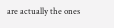are actually the ones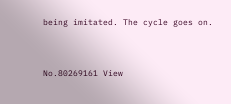being imitated. The cycle goes on.


No.80269161 View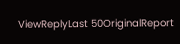ViewReplyLast 50OriginalReport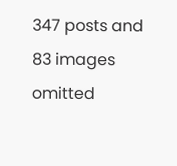347 posts and 83 images omitted